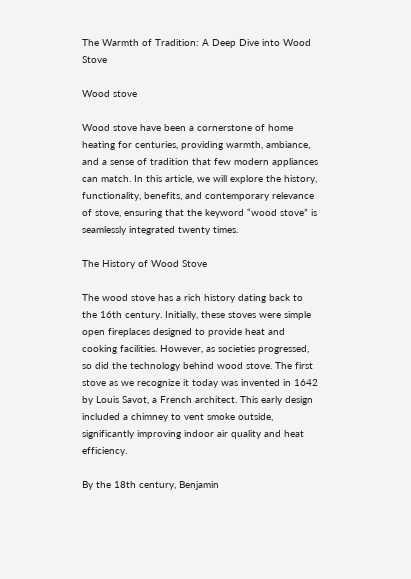The Warmth of Tradition: A Deep Dive into Wood Stove

Wood stove

Wood stove have been a cornerstone of home heating for centuries, providing warmth, ambiance, and a sense of tradition that few modern appliances can match. In this article, we will explore the history, functionality, benefits, and contemporary relevance of stove, ensuring that the keyword “wood stove” is seamlessly integrated twenty times.

The History of Wood Stove

The wood stove has a rich history dating back to the 16th century. Initially, these stoves were simple open fireplaces designed to provide heat and cooking facilities. However, as societies progressed, so did the technology behind wood stove. The first stove as we recognize it today was invented in 1642 by Louis Savot, a French architect. This early design included a chimney to vent smoke outside, significantly improving indoor air quality and heat efficiency.

By the 18th century, Benjamin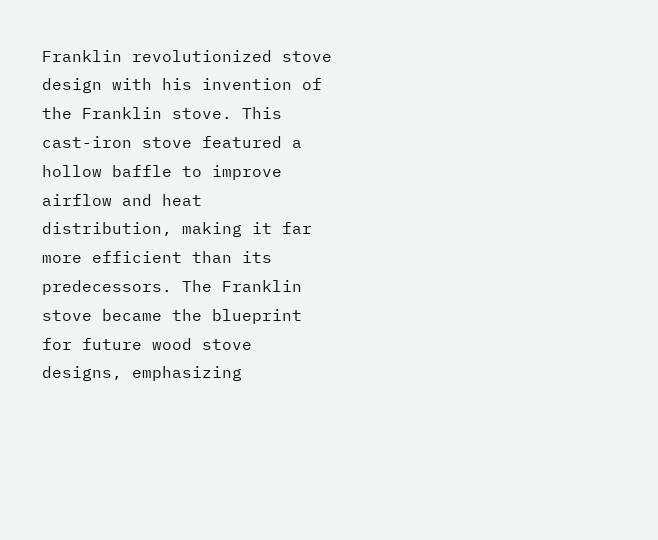Franklin revolutionized stove design with his invention of the Franklin stove. This cast-iron stove featured a hollow baffle to improve airflow and heat distribution, making it far more efficient than its predecessors. The Franklin stove became the blueprint for future wood stove designs, emphasizing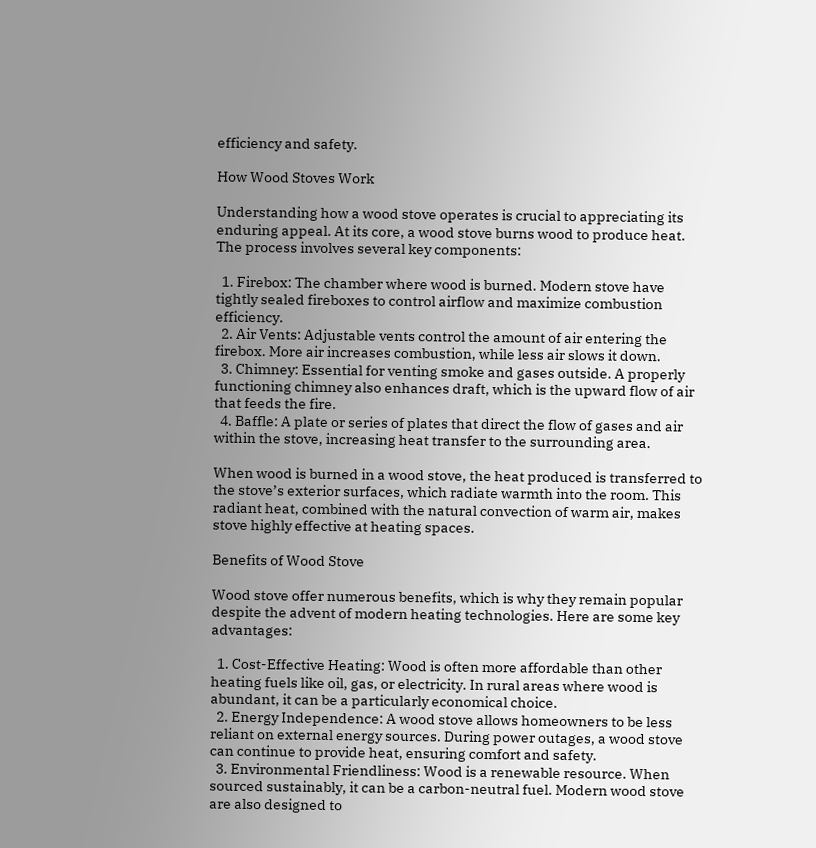efficiency and safety.

How Wood Stoves Work

Understanding how a wood stove operates is crucial to appreciating its enduring appeal. At its core, a wood stove burns wood to produce heat. The process involves several key components:

  1. Firebox: The chamber where wood is burned. Modern stove have tightly sealed fireboxes to control airflow and maximize combustion efficiency.
  2. Air Vents: Adjustable vents control the amount of air entering the firebox. More air increases combustion, while less air slows it down.
  3. Chimney: Essential for venting smoke and gases outside. A properly functioning chimney also enhances draft, which is the upward flow of air that feeds the fire.
  4. Baffle: A plate or series of plates that direct the flow of gases and air within the stove, increasing heat transfer to the surrounding area.

When wood is burned in a wood stove, the heat produced is transferred to the stove’s exterior surfaces, which radiate warmth into the room. This radiant heat, combined with the natural convection of warm air, makes stove highly effective at heating spaces.

Benefits of Wood Stove

Wood stove offer numerous benefits, which is why they remain popular despite the advent of modern heating technologies. Here are some key advantages:

  1. Cost-Effective Heating: Wood is often more affordable than other heating fuels like oil, gas, or electricity. In rural areas where wood is abundant, it can be a particularly economical choice.
  2. Energy Independence: A wood stove allows homeowners to be less reliant on external energy sources. During power outages, a wood stove can continue to provide heat, ensuring comfort and safety.
  3. Environmental Friendliness: Wood is a renewable resource. When sourced sustainably, it can be a carbon-neutral fuel. Modern wood stove are also designed to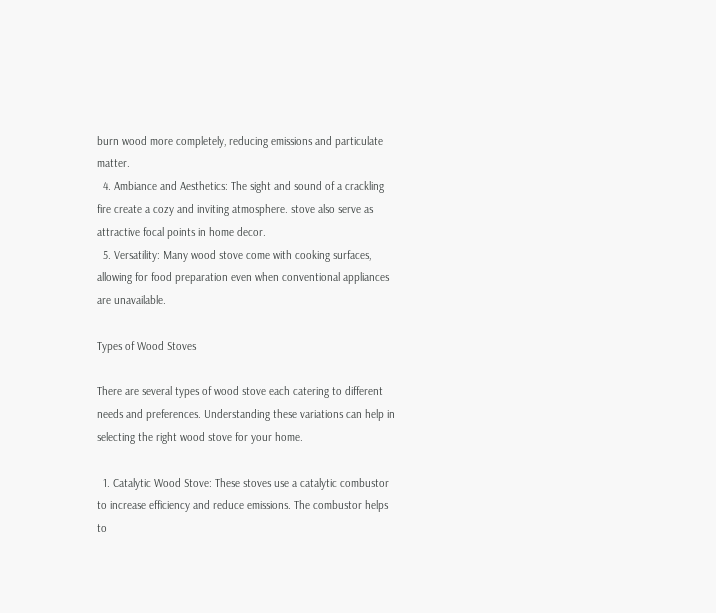burn wood more completely, reducing emissions and particulate matter.
  4. Ambiance and Aesthetics: The sight and sound of a crackling fire create a cozy and inviting atmosphere. stove also serve as attractive focal points in home decor.
  5. Versatility: Many wood stove come with cooking surfaces, allowing for food preparation even when conventional appliances are unavailable.

Types of Wood Stoves

There are several types of wood stove each catering to different needs and preferences. Understanding these variations can help in selecting the right wood stove for your home.

  1. Catalytic Wood Stove: These stoves use a catalytic combustor to increase efficiency and reduce emissions. The combustor helps to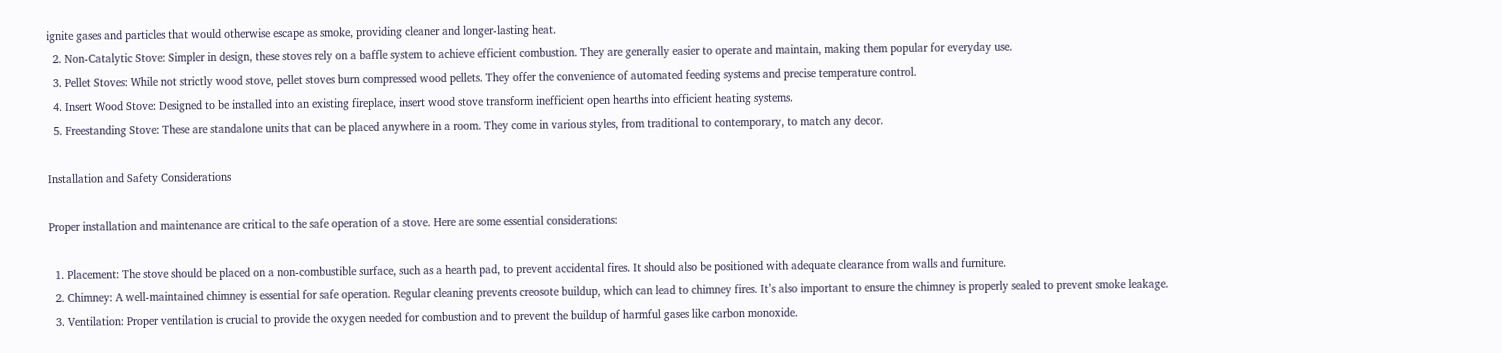ignite gases and particles that would otherwise escape as smoke, providing cleaner and longer-lasting heat.
  2. Non-Catalytic Stove: Simpler in design, these stoves rely on a baffle system to achieve efficient combustion. They are generally easier to operate and maintain, making them popular for everyday use.
  3. Pellet Stoves: While not strictly wood stove, pellet stoves burn compressed wood pellets. They offer the convenience of automated feeding systems and precise temperature control.
  4. Insert Wood Stove: Designed to be installed into an existing fireplace, insert wood stove transform inefficient open hearths into efficient heating systems.
  5. Freestanding Stove: These are standalone units that can be placed anywhere in a room. They come in various styles, from traditional to contemporary, to match any decor.

Installation and Safety Considerations

Proper installation and maintenance are critical to the safe operation of a stove. Here are some essential considerations:

  1. Placement: The stove should be placed on a non-combustible surface, such as a hearth pad, to prevent accidental fires. It should also be positioned with adequate clearance from walls and furniture.
  2. Chimney: A well-maintained chimney is essential for safe operation. Regular cleaning prevents creosote buildup, which can lead to chimney fires. It’s also important to ensure the chimney is properly sealed to prevent smoke leakage.
  3. Ventilation: Proper ventilation is crucial to provide the oxygen needed for combustion and to prevent the buildup of harmful gases like carbon monoxide.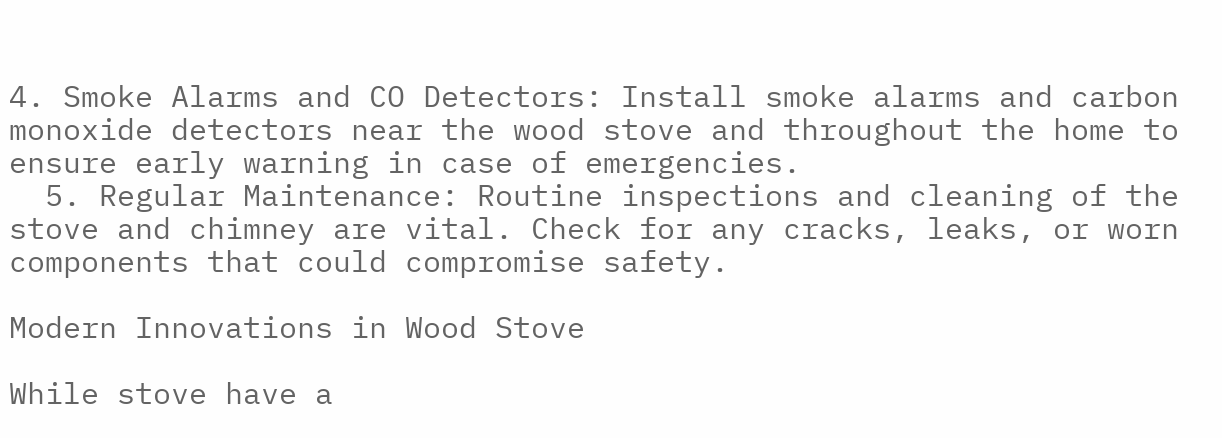4. Smoke Alarms and CO Detectors: Install smoke alarms and carbon monoxide detectors near the wood stove and throughout the home to ensure early warning in case of emergencies.
  5. Regular Maintenance: Routine inspections and cleaning of the stove and chimney are vital. Check for any cracks, leaks, or worn components that could compromise safety.

Modern Innovations in Wood Stove

While stove have a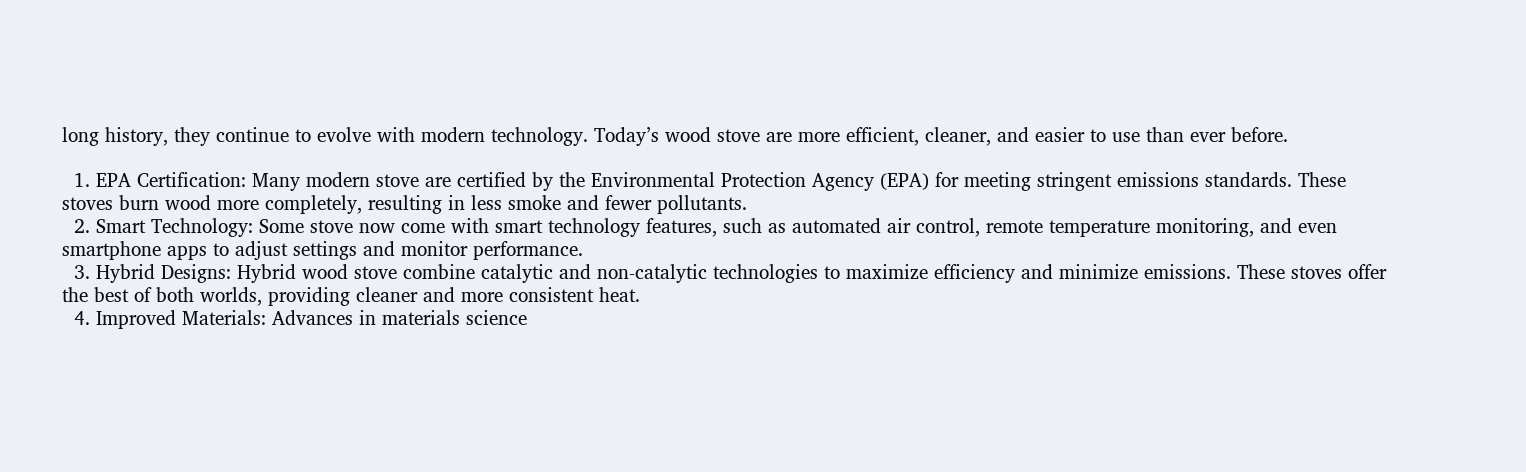long history, they continue to evolve with modern technology. Today’s wood stove are more efficient, cleaner, and easier to use than ever before.

  1. EPA Certification: Many modern stove are certified by the Environmental Protection Agency (EPA) for meeting stringent emissions standards. These stoves burn wood more completely, resulting in less smoke and fewer pollutants.
  2. Smart Technology: Some stove now come with smart technology features, such as automated air control, remote temperature monitoring, and even smartphone apps to adjust settings and monitor performance.
  3. Hybrid Designs: Hybrid wood stove combine catalytic and non-catalytic technologies to maximize efficiency and minimize emissions. These stoves offer the best of both worlds, providing cleaner and more consistent heat.
  4. Improved Materials: Advances in materials science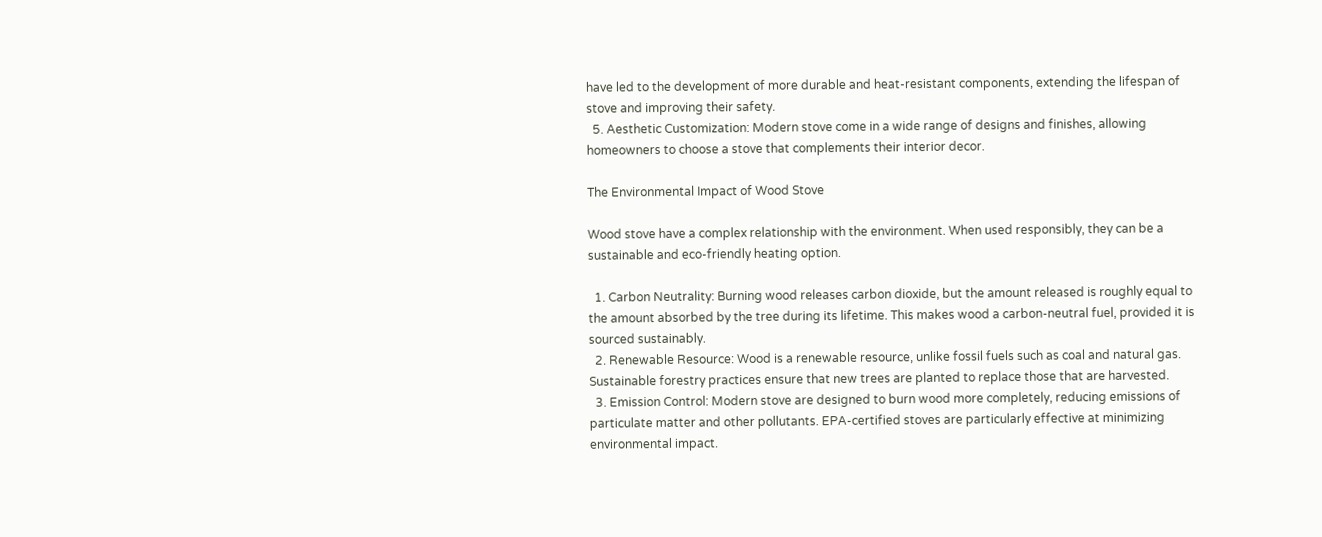have led to the development of more durable and heat-resistant components, extending the lifespan of stove and improving their safety.
  5. Aesthetic Customization: Modern stove come in a wide range of designs and finishes, allowing homeowners to choose a stove that complements their interior decor.

The Environmental Impact of Wood Stove

Wood stove have a complex relationship with the environment. When used responsibly, they can be a sustainable and eco-friendly heating option.

  1. Carbon Neutrality: Burning wood releases carbon dioxide, but the amount released is roughly equal to the amount absorbed by the tree during its lifetime. This makes wood a carbon-neutral fuel, provided it is sourced sustainably.
  2. Renewable Resource: Wood is a renewable resource, unlike fossil fuels such as coal and natural gas. Sustainable forestry practices ensure that new trees are planted to replace those that are harvested.
  3. Emission Control: Modern stove are designed to burn wood more completely, reducing emissions of particulate matter and other pollutants. EPA-certified stoves are particularly effective at minimizing environmental impact.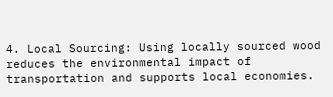4. Local Sourcing: Using locally sourced wood reduces the environmental impact of transportation and supports local economies.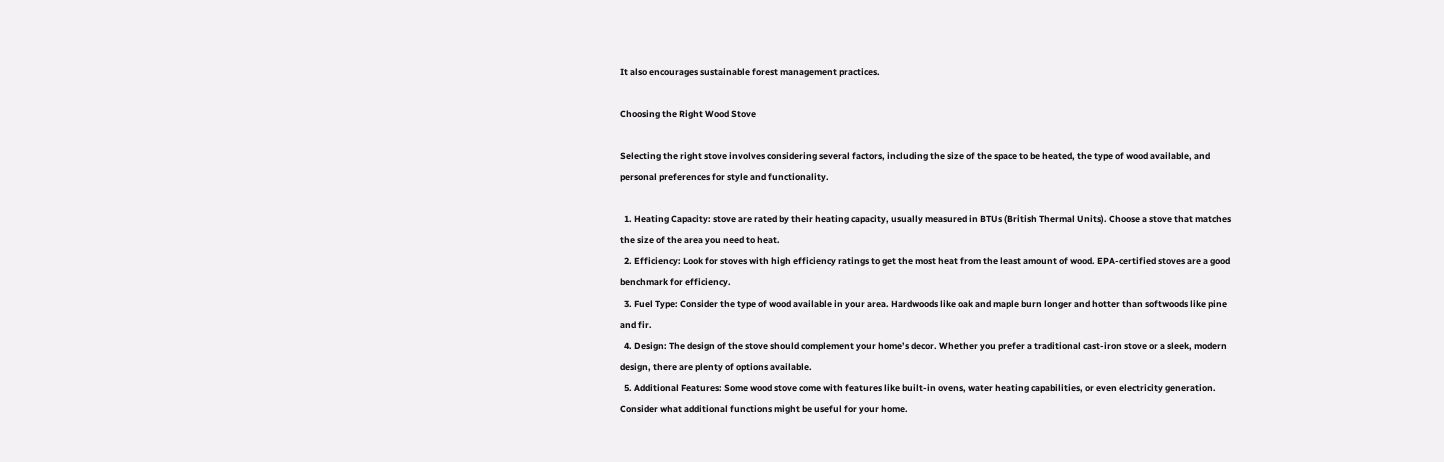It also encourages sustainable forest management practices.

Choosing the Right Wood Stove

Selecting the right stove involves considering several factors, including the size of the space to be heated, the type of wood available, and personal preferences for style and functionality.

  1. Heating Capacity: stove are rated by their heating capacity, usually measured in BTUs (British Thermal Units). Choose a stove that matches the size of the area you need to heat.
  2. Efficiency: Look for stoves with high efficiency ratings to get the most heat from the least amount of wood. EPA-certified stoves are a good benchmark for efficiency.
  3. Fuel Type: Consider the type of wood available in your area. Hardwoods like oak and maple burn longer and hotter than softwoods like pine and fir.
  4. Design: The design of the stove should complement your home’s decor. Whether you prefer a traditional cast-iron stove or a sleek, modern design, there are plenty of options available.
  5. Additional Features: Some wood stove come with features like built-in ovens, water heating capabilities, or even electricity generation. Consider what additional functions might be useful for your home.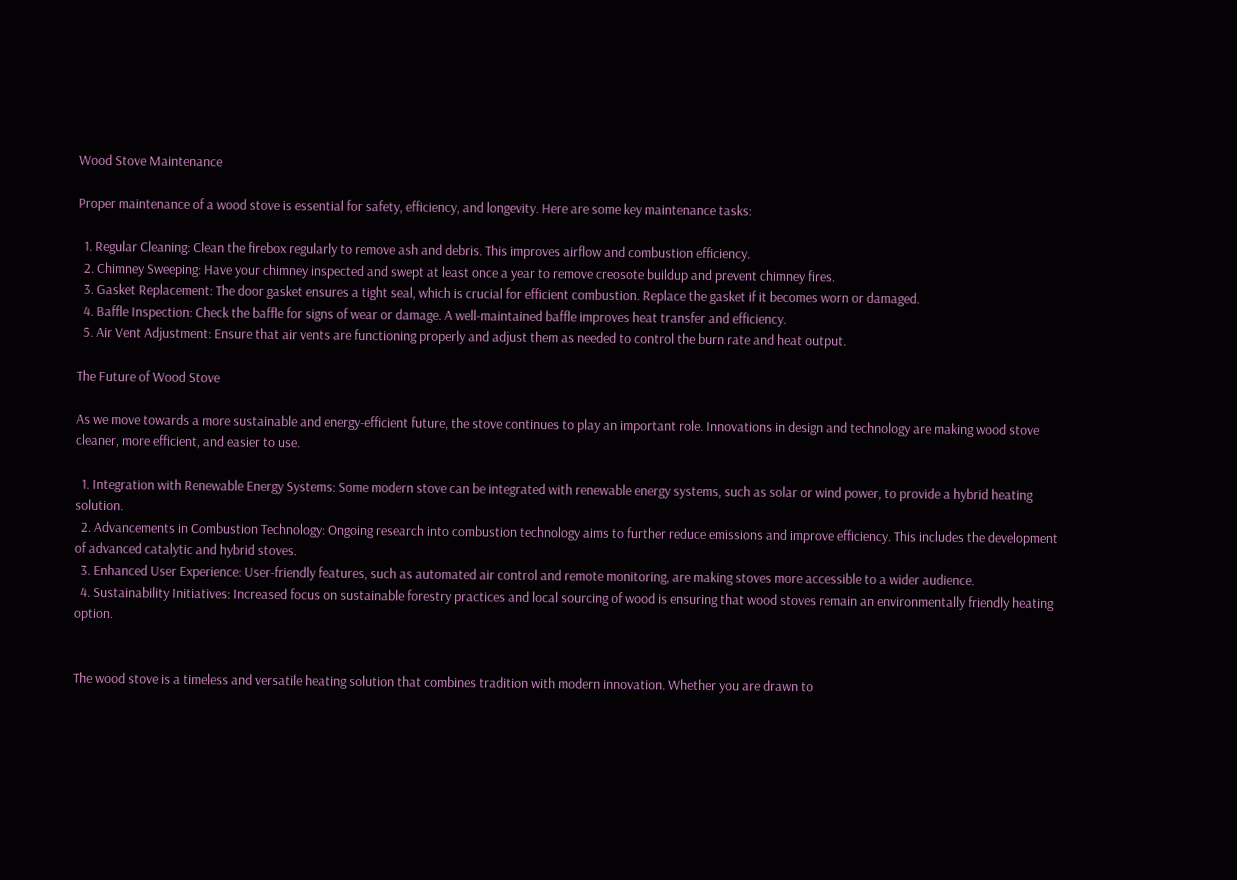Wood Stove Maintenance

Proper maintenance of a wood stove is essential for safety, efficiency, and longevity. Here are some key maintenance tasks:

  1. Regular Cleaning: Clean the firebox regularly to remove ash and debris. This improves airflow and combustion efficiency.
  2. Chimney Sweeping: Have your chimney inspected and swept at least once a year to remove creosote buildup and prevent chimney fires.
  3. Gasket Replacement: The door gasket ensures a tight seal, which is crucial for efficient combustion. Replace the gasket if it becomes worn or damaged.
  4. Baffle Inspection: Check the baffle for signs of wear or damage. A well-maintained baffle improves heat transfer and efficiency.
  5. Air Vent Adjustment: Ensure that air vents are functioning properly and adjust them as needed to control the burn rate and heat output.

The Future of Wood Stove

As we move towards a more sustainable and energy-efficient future, the stove continues to play an important role. Innovations in design and technology are making wood stove cleaner, more efficient, and easier to use.

  1. Integration with Renewable Energy Systems: Some modern stove can be integrated with renewable energy systems, such as solar or wind power, to provide a hybrid heating solution.
  2. Advancements in Combustion Technology: Ongoing research into combustion technology aims to further reduce emissions and improve efficiency. This includes the development of advanced catalytic and hybrid stoves.
  3. Enhanced User Experience: User-friendly features, such as automated air control and remote monitoring, are making stoves more accessible to a wider audience.
  4. Sustainability Initiatives: Increased focus on sustainable forestry practices and local sourcing of wood is ensuring that wood stoves remain an environmentally friendly heating option.


The wood stove is a timeless and versatile heating solution that combines tradition with modern innovation. Whether you are drawn to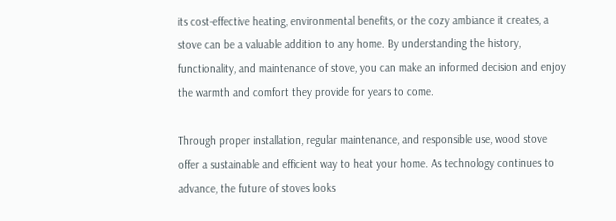its cost-effective heating, environmental benefits, or the cozy ambiance it creates, a stove can be a valuable addition to any home. By understanding the history, functionality, and maintenance of stove, you can make an informed decision and enjoy the warmth and comfort they provide for years to come.

Through proper installation, regular maintenance, and responsible use, wood stove offer a sustainable and efficient way to heat your home. As technology continues to advance, the future of stoves looks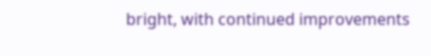bright, with continued improvements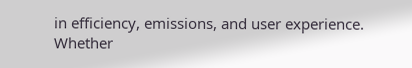in efficiency, emissions, and user experience. Whether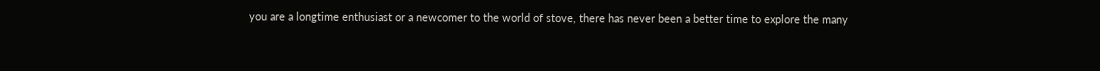you are a longtime enthusiast or a newcomer to the world of stove, there has never been a better time to explore the many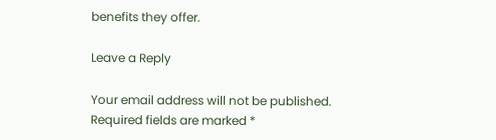benefits they offer.

Leave a Reply

Your email address will not be published. Required fields are marked *